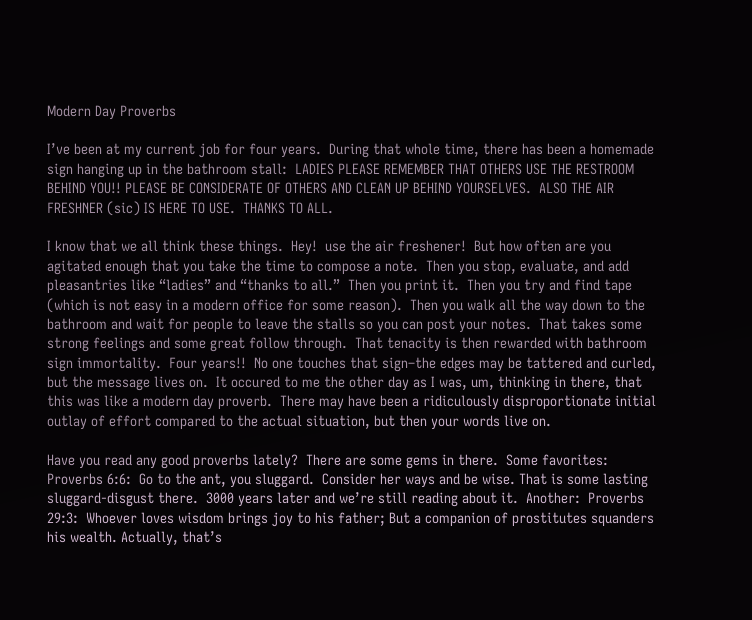Modern Day Proverbs

I’ve been at my current job for four years.  During that whole time, there has been a homemade sign hanging up in the bathroom stall:  LADIES PLEASE REMEMBER THAT OTHERS USE THE RESTROOM BEHIND YOU!! PLEASE BE CONSIDERATE OF OTHERS AND CLEAN UP BEHIND YOURSELVES.  ALSO THE AIR FRESHNER (sic) IS HERE TO USE.  THANKS TO ALL.

I know that we all think these things.  Hey!  use the air freshener!  But how often are you agitated enough that you take the time to compose a note.  Then you stop, evaluate, and add pleasantries like “ladies” and “thanks to all.”  Then you print it.  Then you try and find tape (which is not easy in a modern office for some reason).  Then you walk all the way down to the bathroom and wait for people to leave the stalls so you can post your notes.  That takes some strong feelings and some great follow through.  That tenacity is then rewarded with bathroom sign immortality.  Four years!!  No one touches that sign–the edges may be tattered and curled, but the message lives on.  It occured to me the other day as I was, um, thinking in there, that this was like a modern day proverb.  There may have been a ridiculously disproportionate initial outlay of effort compared to the actual situation, but then your words live on.

Have you read any good proverbs lately?  There are some gems in there.  Some favorites:  Proverbs 6:6:  Go to the ant, you sluggard.  Consider her ways and be wise. That is some lasting sluggard-disgust there.  3000 years later and we’re still reading about it.  Another:  Proverbs 29:3:  Whoever loves wisdom brings joy to his father; But a companion of prostitutes squanders his wealth. Actually, that’s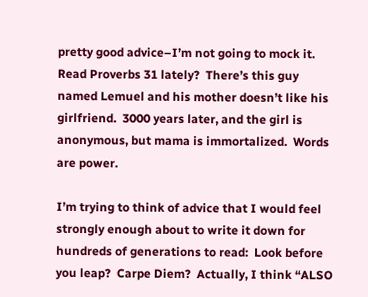pretty good advice–I’m not going to mock it.  Read Proverbs 31 lately?  There’s this guy named Lemuel and his mother doesn’t like his girlfriend.  3000 years later, and the girl is anonymous, but mama is immortalized.  Words are power.

I’m trying to think of advice that I would feel strongly enough about to write it down for hundreds of generations to read:  Look before you leap?  Carpe Diem?  Actually, I think “ALSO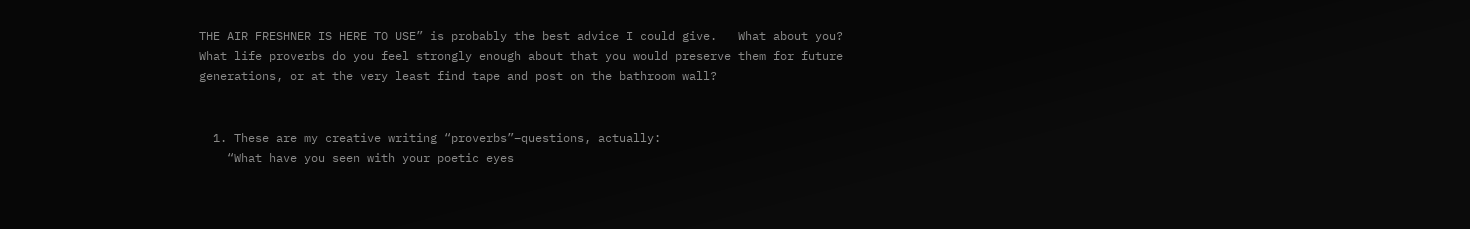THE AIR FRESHNER IS HERE TO USE” is probably the best advice I could give.   What about you?  What life proverbs do you feel strongly enough about that you would preserve them for future generations, or at the very least find tape and post on the bathroom wall?


  1. These are my creative writing “proverbs”–questions, actually:
    “What have you seen with your poetic eyes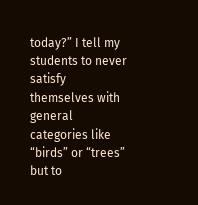today?” I tell my students to never satisfy themselves with general categories like “birds” or “trees” but to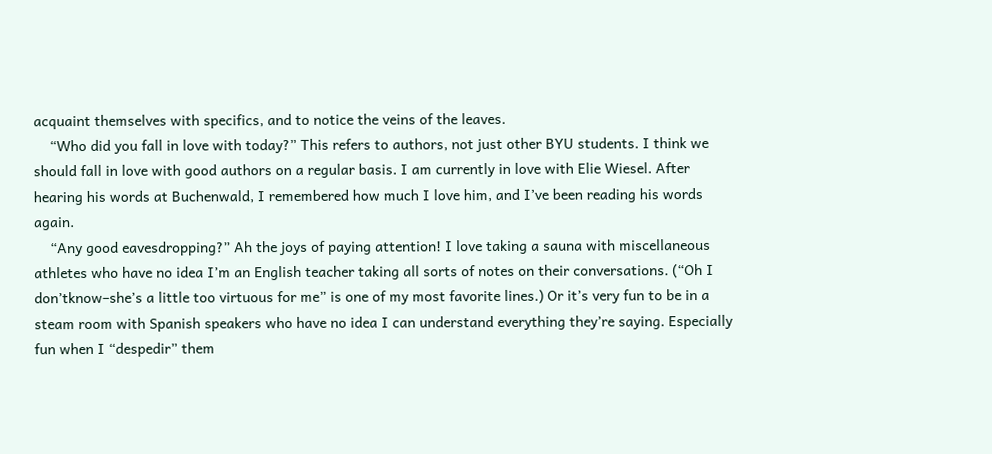acquaint themselves with specifics, and to notice the veins of the leaves.
    “Who did you fall in love with today?” This refers to authors, not just other BYU students. I think we should fall in love with good authors on a regular basis. I am currently in love with Elie Wiesel. After hearing his words at Buchenwald, I remembered how much I love him, and I’ve been reading his words again.
    “Any good eavesdropping?” Ah the joys of paying attention! I love taking a sauna with miscellaneous athletes who have no idea I’m an English teacher taking all sorts of notes on their conversations. (“Oh I don’tknow–she’s a little too virtuous for me” is one of my most favorite lines.) Or it’s very fun to be in a steam room with Spanish speakers who have no idea I can understand everything they’re saying. Especially fun when I “despedir” them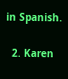in Spanish.

  2. Karen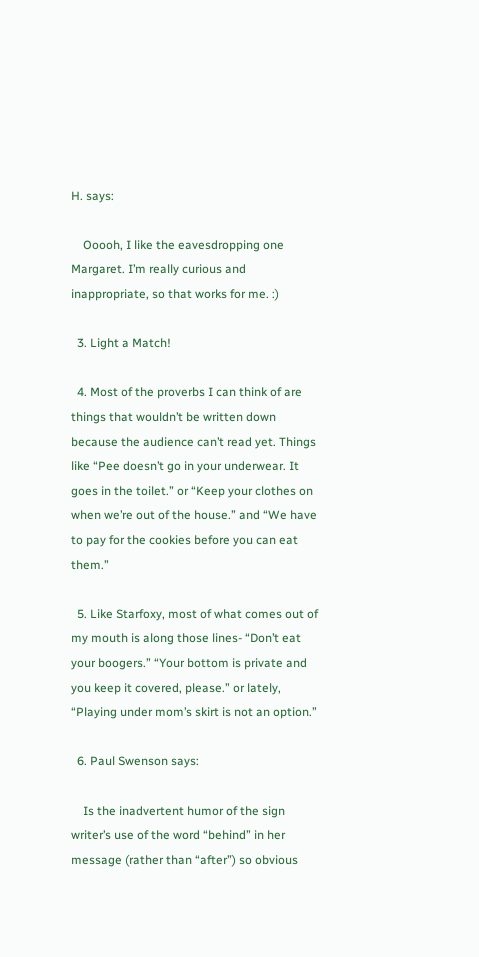H. says:

    Ooooh, I like the eavesdropping one Margaret. I’m really curious and inappropriate, so that works for me. :)

  3. Light a Match!

  4. Most of the proverbs I can think of are things that wouldn’t be written down because the audience can’t read yet. Things like “Pee doesn’t go in your underwear. It goes in the toilet.” or “Keep your clothes on when we’re out of the house.” and “We have to pay for the cookies before you can eat them.”

  5. Like Starfoxy, most of what comes out of my mouth is along those lines- “Don’t eat your boogers.” “Your bottom is private and you keep it covered, please.” or lately, “Playing under mom’s skirt is not an option.”

  6. Paul Swenson says:

    Is the inadvertent humor of the sign writer’s use of the word “behind” in her message (rather than “after”) so obvious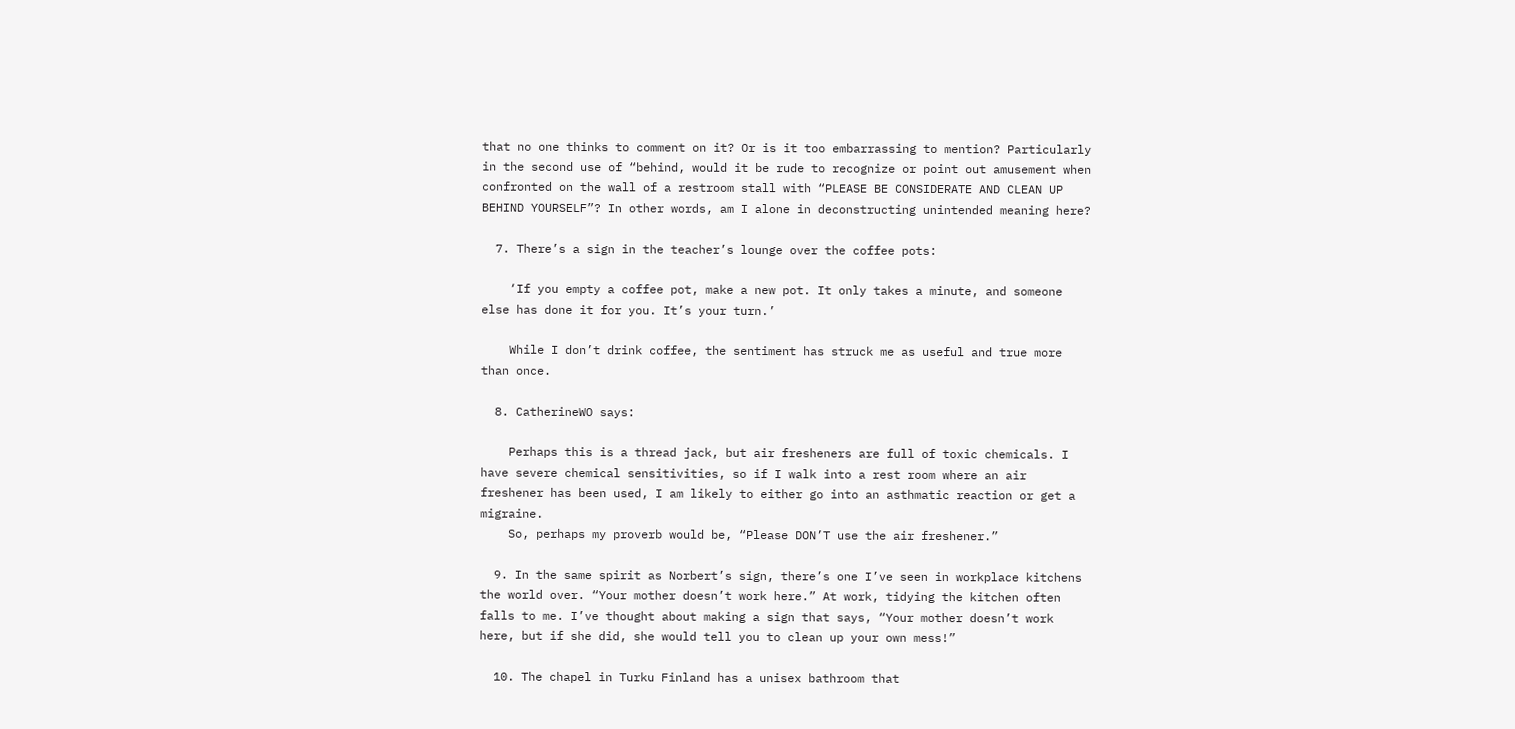that no one thinks to comment on it? Or is it too embarrassing to mention? Particularly in the second use of “behind, would it be rude to recognize or point out amusement when confronted on the wall of a restroom stall with “PLEASE BE CONSIDERATE AND CLEAN UP BEHIND YOURSELF”? In other words, am I alone in deconstructing unintended meaning here?

  7. There’s a sign in the teacher’s lounge over the coffee pots:

    ‘If you empty a coffee pot, make a new pot. It only takes a minute, and someone else has done it for you. It’s your turn.’

    While I don’t drink coffee, the sentiment has struck me as useful and true more than once.

  8. CatherineWO says:

    Perhaps this is a thread jack, but air fresheners are full of toxic chemicals. I have severe chemical sensitivities, so if I walk into a rest room where an air freshener has been used, I am likely to either go into an asthmatic reaction or get a migraine.
    So, perhaps my proverb would be, “Please DON’T use the air freshener.”

  9. In the same spirit as Norbert’s sign, there’s one I’ve seen in workplace kitchens the world over. “Your mother doesn’t work here.” At work, tidying the kitchen often falls to me. I’ve thought about making a sign that says, “Your mother doesn’t work here, but if she did, she would tell you to clean up your own mess!”

  10. The chapel in Turku Finland has a unisex bathroom that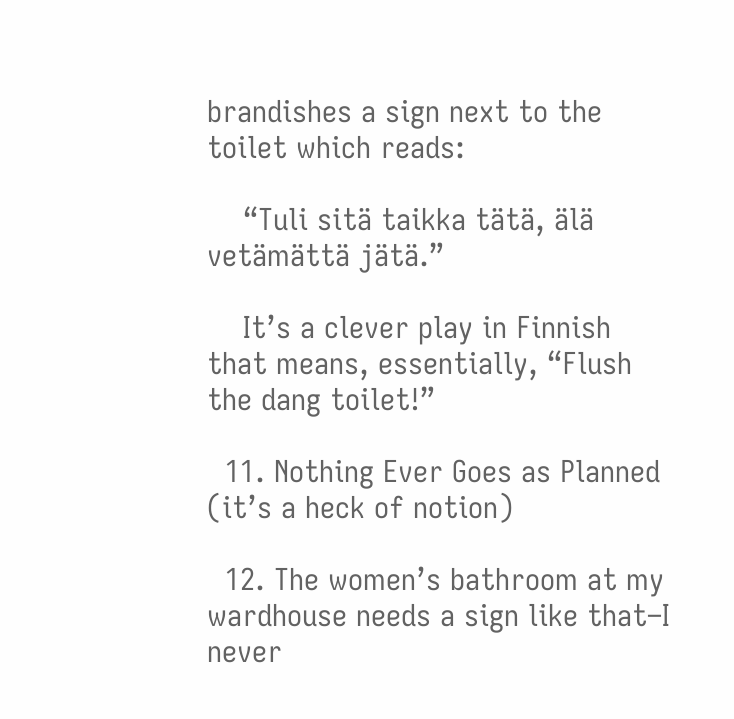brandishes a sign next to the toilet which reads:

    “Tuli sitä taikka tätä, älä vetämättä jätä.”

    It’s a clever play in Finnish that means, essentially, “Flush the dang toilet!”

  11. Nothing Ever Goes as Planned (it’s a heck of notion)

  12. The women’s bathroom at my wardhouse needs a sign like that–I never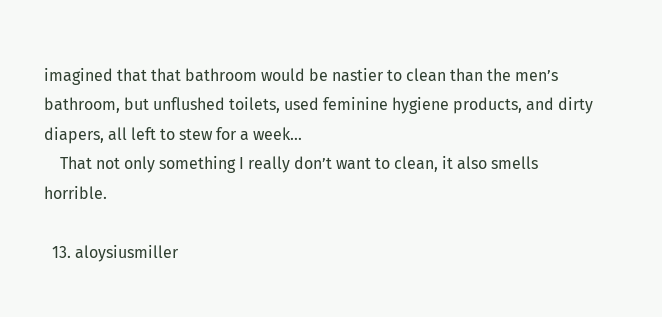imagined that that bathroom would be nastier to clean than the men’s bathroom, but unflushed toilets, used feminine hygiene products, and dirty diapers, all left to stew for a week…
    That not only something I really don’t want to clean, it also smells horrible.

  13. aloysiusmiller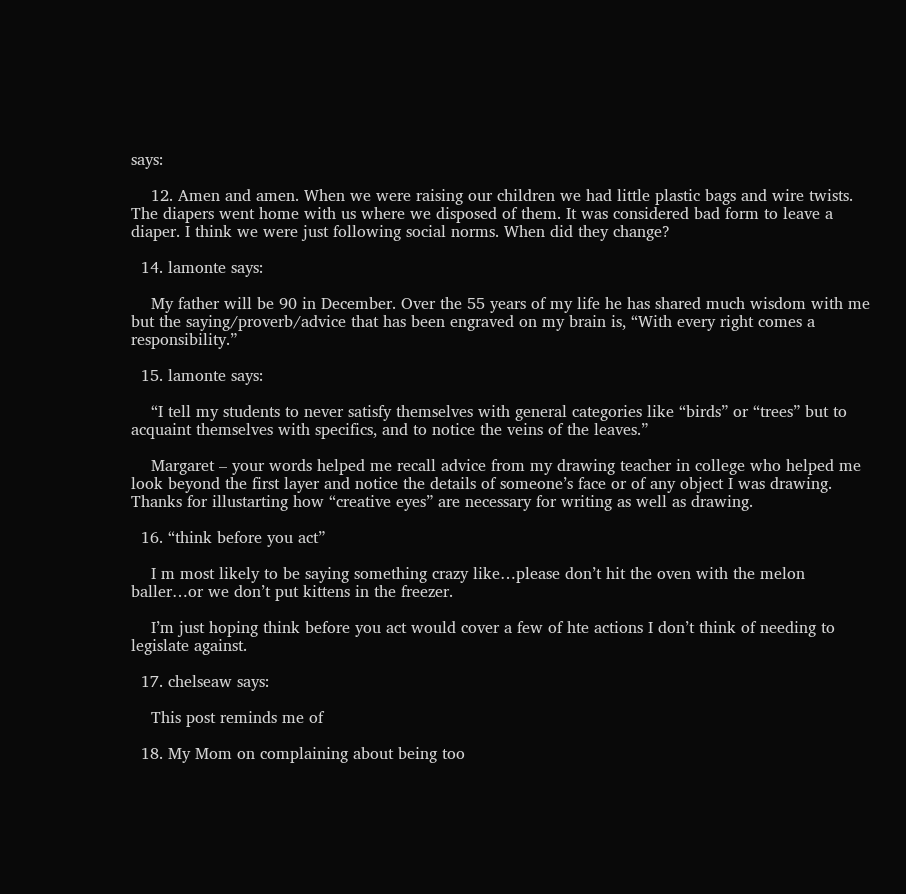says:

    12. Amen and amen. When we were raising our children we had little plastic bags and wire twists. The diapers went home with us where we disposed of them. It was considered bad form to leave a diaper. I think we were just following social norms. When did they change?

  14. lamonte says:

    My father will be 90 in December. Over the 55 years of my life he has shared much wisdom with me but the saying/proverb/advice that has been engraved on my brain is, “With every right comes a responsibility.”

  15. lamonte says:

    “I tell my students to never satisfy themselves with general categories like “birds” or “trees” but to acquaint themselves with specifics, and to notice the veins of the leaves.”

    Margaret – your words helped me recall advice from my drawing teacher in college who helped me look beyond the first layer and notice the details of someone’s face or of any object I was drawing. Thanks for illustarting how “creative eyes” are necessary for writing as well as drawing.

  16. “think before you act”

    I m most likely to be saying something crazy like…please don’t hit the oven with the melon baller…or we don’t put kittens in the freezer.

    I’m just hoping think before you act would cover a few of hte actions I don’t think of needing to legislate against.

  17. chelseaw says:

    This post reminds me of

  18. My Mom on complaining about being too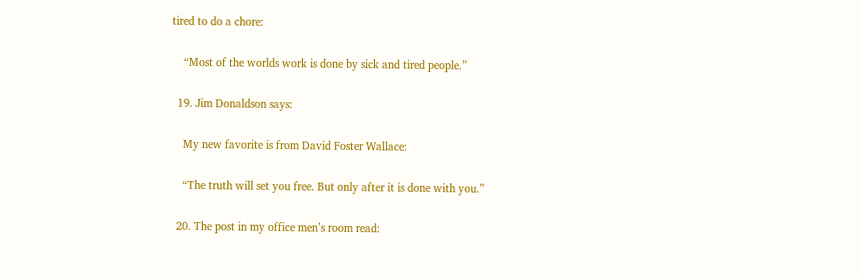tired to do a chore:

    “Most of the worlds work is done by sick and tired people.”

  19. Jim Donaldson says:

    My new favorite is from David Foster Wallace:

    “The truth will set you free. But only after it is done with you.”

  20. The post in my office men’s room read: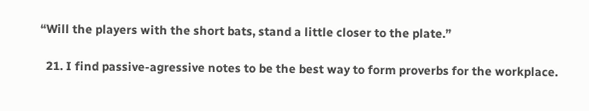“Will the players with the short bats, stand a little closer to the plate.”

  21. I find passive-agressive notes to be the best way to form proverbs for the workplace.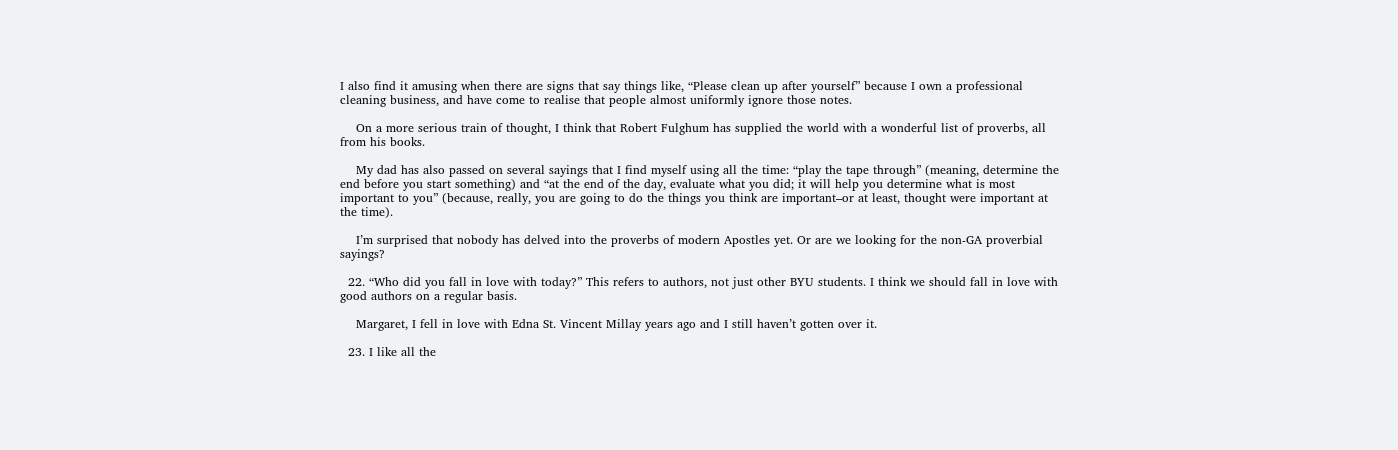I also find it amusing when there are signs that say things like, “Please clean up after yourself” because I own a professional cleaning business, and have come to realise that people almost uniformly ignore those notes.

    On a more serious train of thought, I think that Robert Fulghum has supplied the world with a wonderful list of proverbs, all from his books.

    My dad has also passed on several sayings that I find myself using all the time: “play the tape through” (meaning, determine the end before you start something) and “at the end of the day, evaluate what you did; it will help you determine what is most important to you” (because, really, you are going to do the things you think are important–or at least, thought were important at the time).

    I’m surprised that nobody has delved into the proverbs of modern Apostles yet. Or are we looking for the non-GA proverbial sayings?

  22. “Who did you fall in love with today?” This refers to authors, not just other BYU students. I think we should fall in love with good authors on a regular basis.

    Margaret, I fell in love with Edna St. Vincent Millay years ago and I still haven’t gotten over it.

  23. I like all the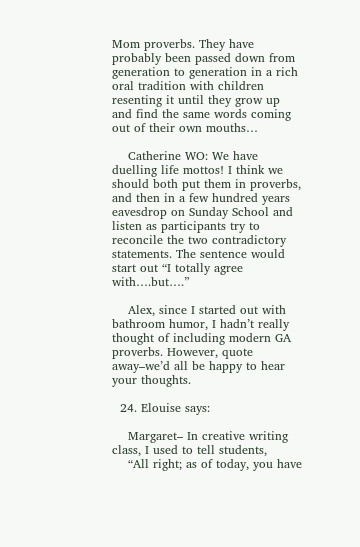Mom proverbs. They have probably been passed down from generation to generation in a rich oral tradition with children resenting it until they grow up and find the same words coming out of their own mouths…

    Catherine WO: We have duelling life mottos! I think we should both put them in proverbs, and then in a few hundred years eavesdrop on Sunday School and listen as participants try to reconcile the two contradictory statements. The sentence would start out “I totally agree with….but….”

    Alex, since I started out with bathroom humor, I hadn’t really thought of including modern GA proverbs. However, quote away–we’d all be happy to hear your thoughts.

  24. Elouise says:

    Margaret– In creative writing class, I used to tell students,
    “All right; as of today, you have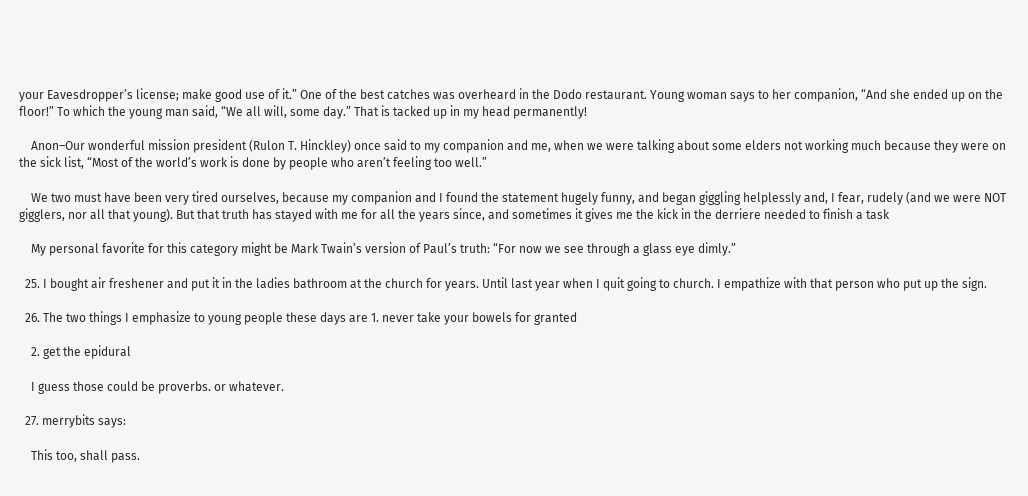your Eavesdropper’s license; make good use of it.” One of the best catches was overheard in the Dodo restaurant. Young woman says to her companion, “And she ended up on the floor!” To which the young man said, “We all will, some day.” That is tacked up in my head permanently!

    Anon–Our wonderful mission president (Rulon T. Hinckley) once said to my companion and me, when we were talking about some elders not working much because they were on the sick list, “Most of the world’s work is done by people who aren’t feeling too well.”

    We two must have been very tired ourselves, because my companion and I found the statement hugely funny, and began giggling helplessly and, I fear, rudely (and we were NOT gigglers, nor all that young). But that truth has stayed with me for all the years since, and sometimes it gives me the kick in the derriere needed to finish a task

    My personal favorite for this category might be Mark Twain’s version of Paul’s truth: “For now we see through a glass eye dimly.”

  25. I bought air freshener and put it in the ladies bathroom at the church for years. Until last year when I quit going to church. I empathize with that person who put up the sign.

  26. The two things I emphasize to young people these days are 1. never take your bowels for granted

    2. get the epidural

    I guess those could be proverbs. or whatever.

  27. merrybits says:

    This too, shall pass.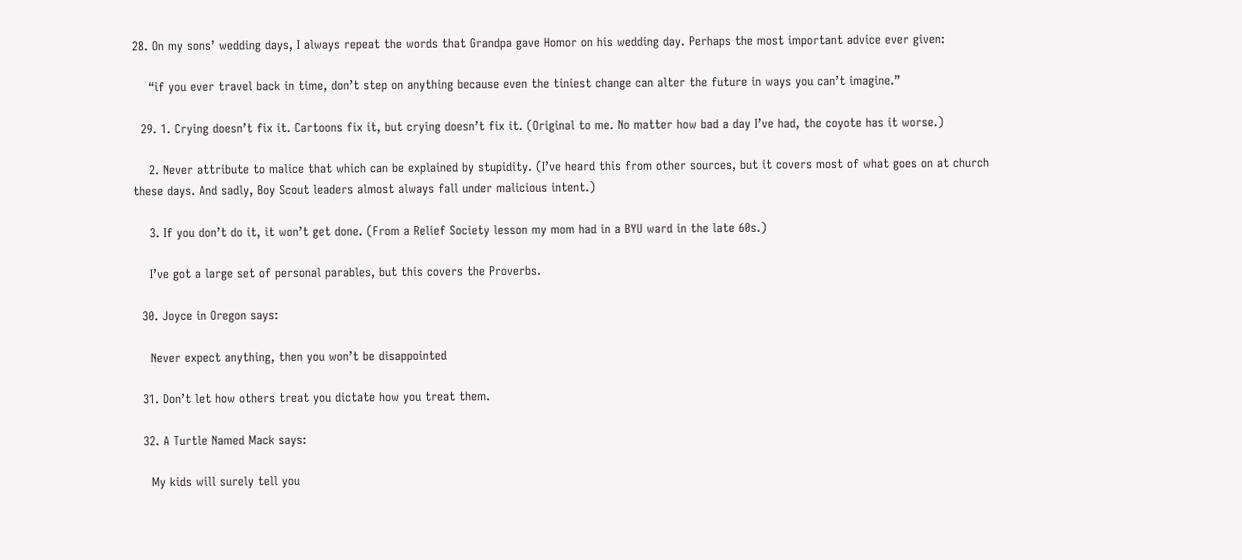28. On my sons’ wedding days, I always repeat the words that Grandpa gave Homor on his wedding day. Perhaps the most important advice ever given:

    “if you ever travel back in time, don’t step on anything because even the tiniest change can alter the future in ways you can’t imagine.”

  29. 1. Crying doesn’t fix it. Cartoons fix it, but crying doesn’t fix it. (Original to me. No matter how bad a day I’ve had, the coyote has it worse.)

    2. Never attribute to malice that which can be explained by stupidity. (I’ve heard this from other sources, but it covers most of what goes on at church these days. And sadly, Boy Scout leaders almost always fall under malicious intent.)

    3. If you don’t do it, it won’t get done. (From a Relief Society lesson my mom had in a BYU ward in the late 60s.)

    I’ve got a large set of personal parables, but this covers the Proverbs.

  30. Joyce in Oregon says:

    Never expect anything, then you won’t be disappointed

  31. Don’t let how others treat you dictate how you treat them.

  32. A Turtle Named Mack says:

    My kids will surely tell you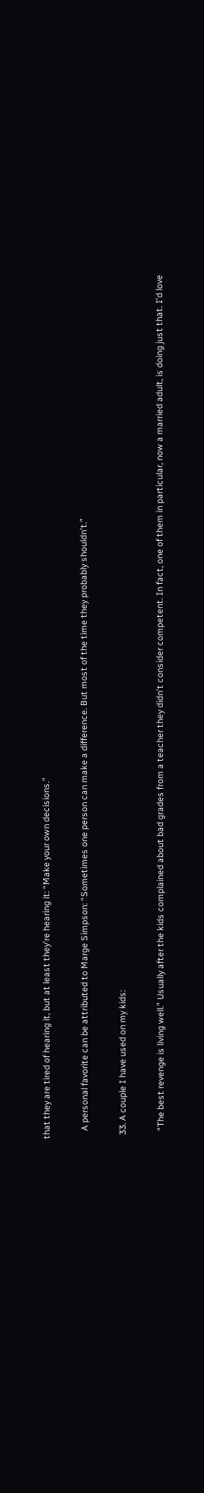that they are tired of hearing it, but at least they’re hearing it: “Make your own decisions.”

    A personal favorite can be attributed to Marge Simpson: “Sometimes one person can make a difference. But most of the time they probably shouldn’t.”

  33. A couple I have used on my kids:

    “The best revenge is living well.” Usually after the kids complained about bad grades from a teacher they didn’t consider competent. In fact, one of them in particular, now a married adult, is doing just that. I’d love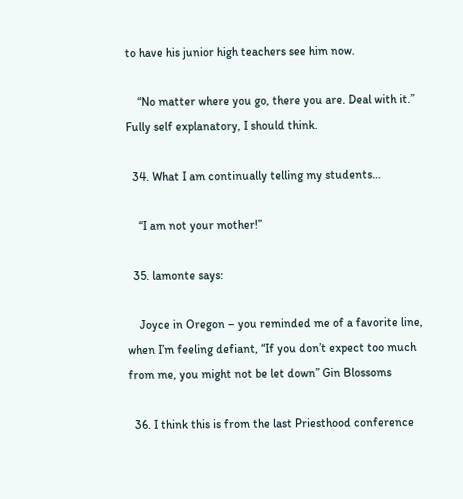to have his junior high teachers see him now.

    “No matter where you go, there you are. Deal with it.” Fully self explanatory, I should think.

  34. What I am continually telling my students…

    “I am not your mother!”

  35. lamonte says:

    Joyce in Oregon – you reminded me of a favorite line, when I’m feeling defiant, “If you don’t expect too much from me, you might not be let down” Gin Blossoms

  36. I think this is from the last Priesthood conference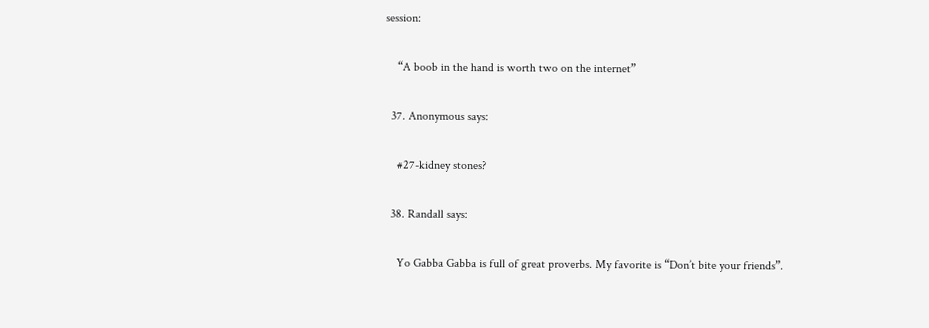session:

    “A boob in the hand is worth two on the internet”

  37. Anonymous says:

    #27-kidney stones?

  38. Randall says:

    Yo Gabba Gabba is full of great proverbs. My favorite is “Don’t bite your friends”.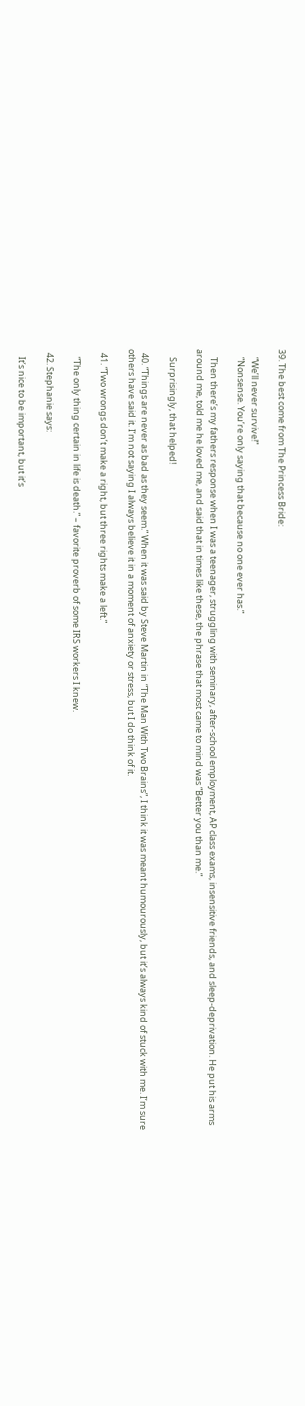39. The best come from The Princess Bride:

    “We’ll never survive!”
    “Nonsense. You’re only saying that because no one ever has.”

    Then there’s my fathers response when I was a teenager, struggling with seminary, after-school employment, AP class exams, insensitive friends, and sleep-deprivation. He put his arms around me, told me he loved me, and said that in times like these, the phrase that most came to mind was “Better you than me.”

    Surprisingly, that helped!

  40. “Things are never as bad as they seem.” When it was said by Steve Martin in “The Man With Two Brains”, I think it was meant humourously, but it’s always kind of stuck with me. I’m sure others have said it. I’m not saying I always believe it in a moment of anxiety or stress, but I do think of it.

  41. “Two wrongs don’t make a right, but three rights make a left.”

    “The only thing certain in life is death.” – favorite proverb of some IRS workers I knew.

  42. Stephanie says:

    It’s nice to be important, but it’s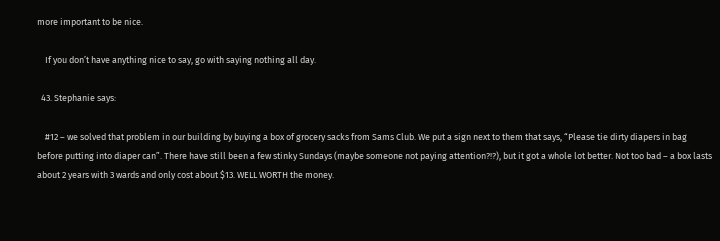more important to be nice.

    If you don’t have anything nice to say, go with saying nothing all day.

  43. Stephanie says:

    #12 – we solved that problem in our building by buying a box of grocery sacks from Sams Club. We put a sign next to them that says, “Please tie dirty diapers in bag before putting into diaper can”. There have still been a few stinky Sundays (maybe someone not paying attention?!?), but it got a whole lot better. Not too bad – a box lasts about 2 years with 3 wards and only cost about $13. WELL WORTH the money.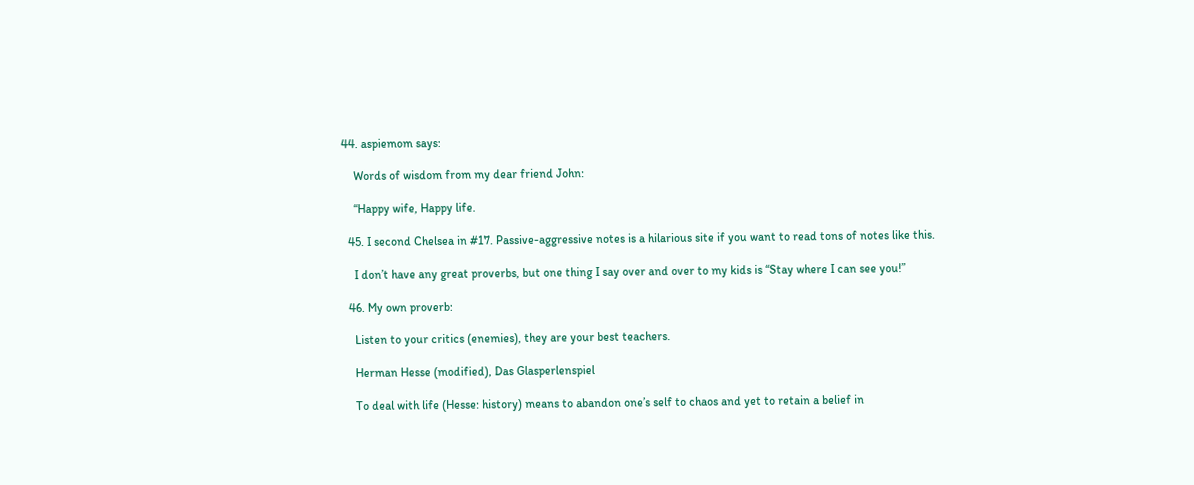44. aspiemom says:

    Words of wisdom from my dear friend John:

    “Happy wife, Happy life.

  45. I second Chelsea in #17. Passive-aggressive notes is a hilarious site if you want to read tons of notes like this.

    I don’t have any great proverbs, but one thing I say over and over to my kids is “Stay where I can see you!”

  46. My own proverb:

    Listen to your critics (enemies), they are your best teachers.

    Herman Hesse (modified), Das Glasperlenspiel

    To deal with life (Hesse: history) means to abandon one’s self to chaos and yet to retain a belief in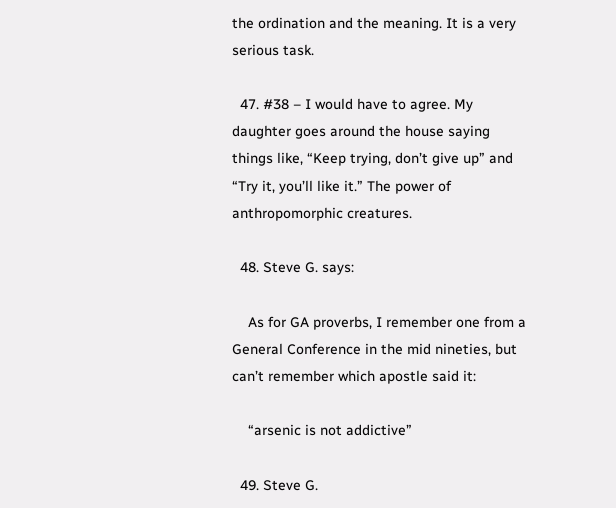the ordination and the meaning. It is a very serious task.

  47. #38 – I would have to agree. My daughter goes around the house saying things like, “Keep trying, don’t give up” and “Try it, you’ll like it.” The power of anthropomorphic creatures.

  48. Steve G. says:

    As for GA proverbs, I remember one from a General Conference in the mid nineties, but can’t remember which apostle said it:

    “arsenic is not addictive”

  49. Steve G.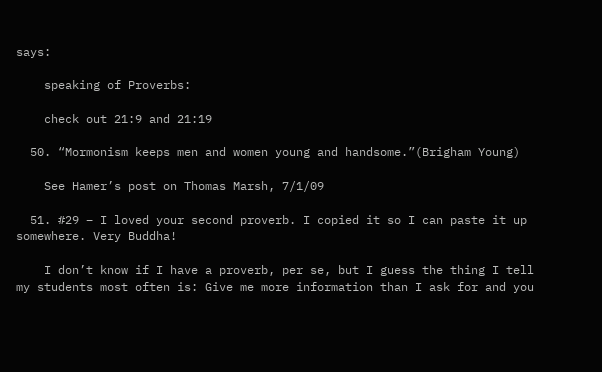says:

    speaking of Proverbs:

    check out 21:9 and 21:19

  50. “Mormonism keeps men and women young and handsome.”(Brigham Young)

    See Hamer’s post on Thomas Marsh, 7/1/09

  51. #29 – I loved your second proverb. I copied it so I can paste it up somewhere. Very Buddha!

    I don’t know if I have a proverb, per se, but I guess the thing I tell my students most often is: Give me more information than I ask for and you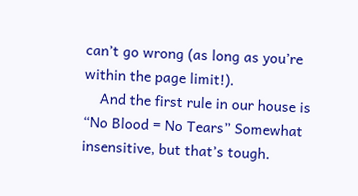can’t go wrong (as long as you’re within the page limit!).
    And the first rule in our house is “No Blood = No Tears” Somewhat insensitive, but that’s tough.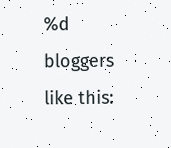%d bloggers like this: